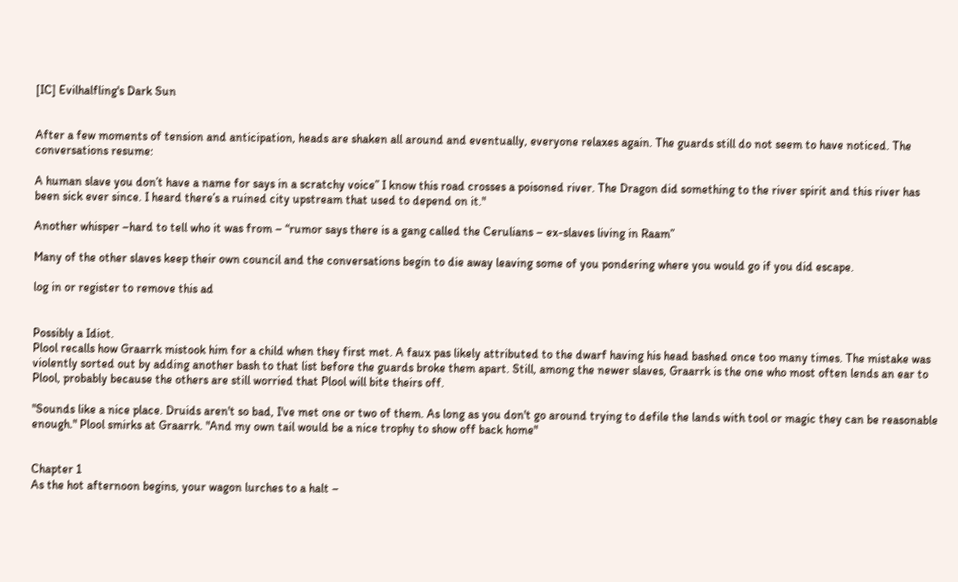[IC] Evilhalfling's Dark Sun


After a few moments of tension and anticipation, heads are shaken all around and eventually, everyone relaxes again. The guards still do not seem to have noticed. The conversations resume:

A human slave you don’t have a name for says in a scratchy voice” I know this road crosses a poisoned river. The Dragon did something to the river spirit and this river has been sick ever since. I heard there’s a ruined city upstream that used to depend on it."

Another whisper –hard to tell who it was from – “rumor says there is a gang called the Cerulians – ex-slaves living in Raam”

Many of the other slaves keep their own council and the conversations begin to die away leaving some of you pondering where you would go if you did escape.

log in or register to remove this ad


Possibly a Idiot.
Plool recalls how Graarrk mistook him for a child when they first met. A faux pas likely attributed to the dwarf having his head bashed once too many times. The mistake was violently sorted out by adding another bash to that list before the guards broke them apart. Still, among the newer slaves, Graarrk is the one who most often lends an ear to Plool, probably because the others are still worried that Plool will bite theirs off.

"Sounds like a nice place. Druids aren't so bad, I've met one or two of them. As long as you don't go around trying to defile the lands with tool or magic they can be reasonable enough." Plool smirks at Graarrk. "And my own tail would be a nice trophy to show off back home"


Chapter 1
As the hot afternoon begins, your wagon lurches to a halt –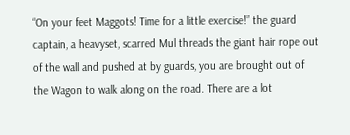“On your feet Maggots! Time for a little exercise!” the guard captain, a heavyset, scarred Mul threads the giant hair rope out of the wall and pushed at by guards, you are brought out of the Wagon to walk along on the road. There are a lot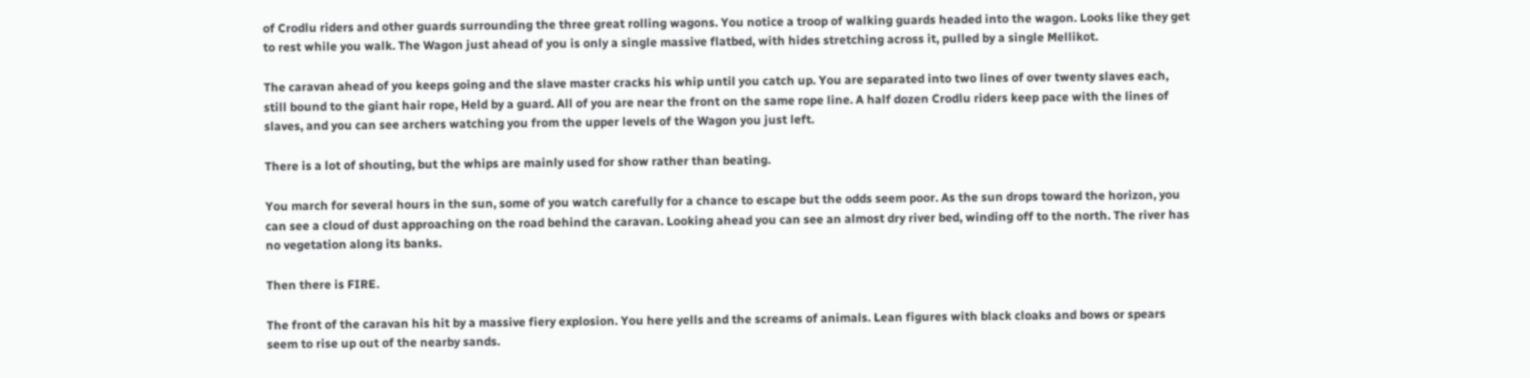of Crodlu riders and other guards surrounding the three great rolling wagons. You notice a troop of walking guards headed into the wagon. Looks like they get to rest while you walk. The Wagon just ahead of you is only a single massive flatbed, with hides stretching across it, pulled by a single Mellikot.

The caravan ahead of you keeps going and the slave master cracks his whip until you catch up. You are separated into two lines of over twenty slaves each, still bound to the giant hair rope, Held by a guard. All of you are near the front on the same rope line. A half dozen Crodlu riders keep pace with the lines of slaves, and you can see archers watching you from the upper levels of the Wagon you just left.

There is a lot of shouting, but the whips are mainly used for show rather than beating.

You march for several hours in the sun, some of you watch carefully for a chance to escape but the odds seem poor. As the sun drops toward the horizon, you can see a cloud of dust approaching on the road behind the caravan. Looking ahead you can see an almost dry river bed, winding off to the north. The river has no vegetation along its banks.

Then there is FIRE.

The front of the caravan his hit by a massive fiery explosion. You here yells and the screams of animals. Lean figures with black cloaks and bows or spears seem to rise up out of the nearby sands.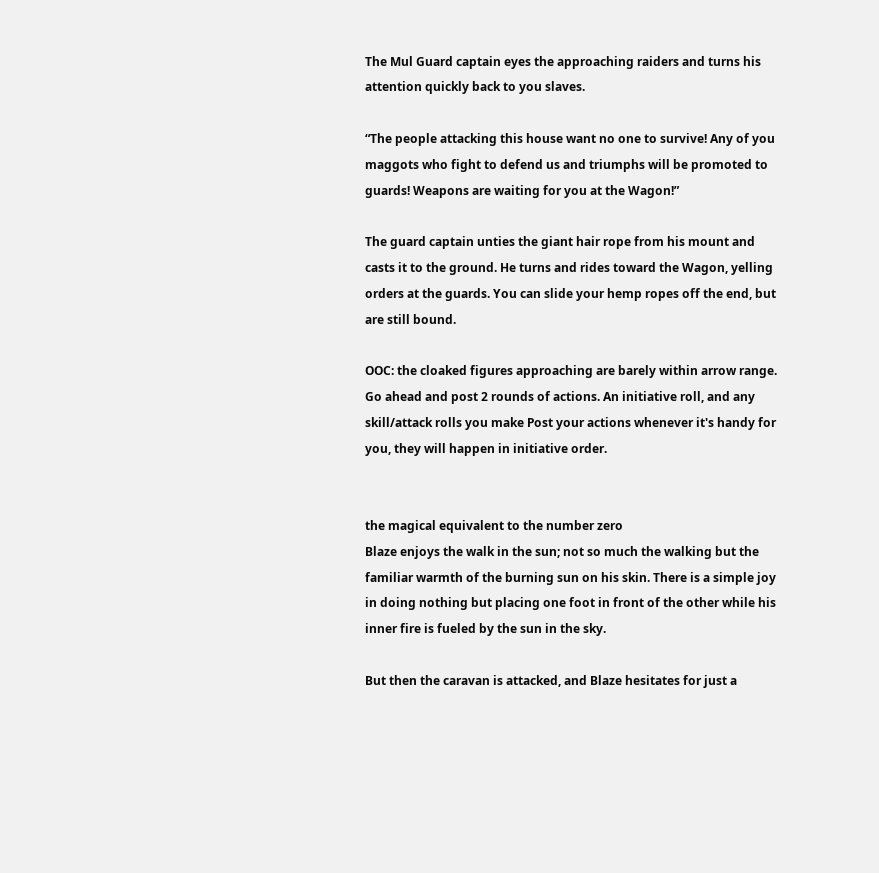The Mul Guard captain eyes the approaching raiders and turns his attention quickly back to you slaves.

“The people attacking this house want no one to survive! Any of you maggots who fight to defend us and triumphs will be promoted to guards! Weapons are waiting for you at the Wagon!”

The guard captain unties the giant hair rope from his mount and casts it to the ground. He turns and rides toward the Wagon, yelling orders at the guards. You can slide your hemp ropes off the end, but are still bound.

OOC: the cloaked figures approaching are barely within arrow range. Go ahead and post 2 rounds of actions. An initiative roll, and any skill/attack rolls you make Post your actions whenever it's handy for you, they will happen in initiative order.


the magical equivalent to the number zero
Blaze enjoys the walk in the sun; not so much the walking but the familiar warmth of the burning sun on his skin. There is a simple joy in doing nothing but placing one foot in front of the other while his inner fire is fueled by the sun in the sky.

But then the caravan is attacked, and Blaze hesitates for just a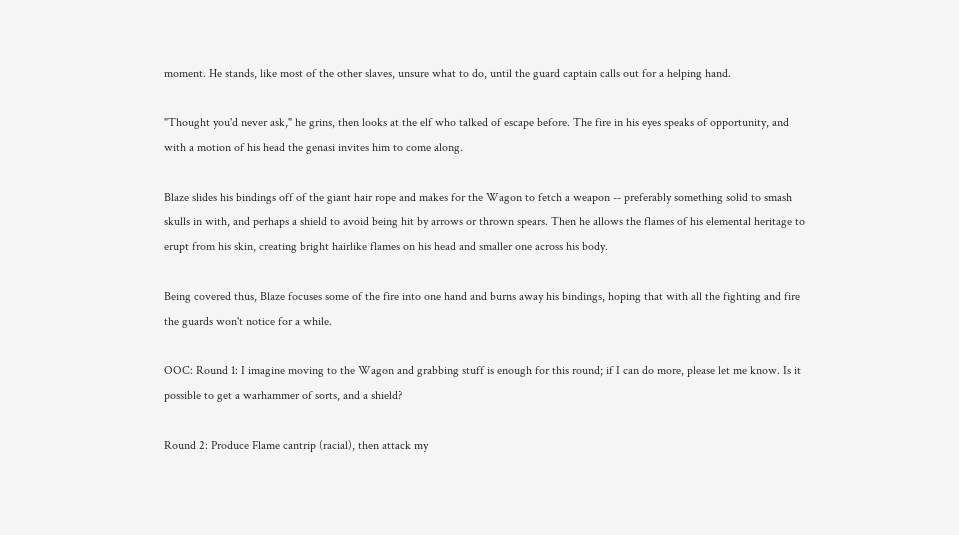moment. He stands, like most of the other slaves, unsure what to do, until the guard captain calls out for a helping hand.

"Thought you'd never ask," he grins, then looks at the elf who talked of escape before. The fire in his eyes speaks of opportunity, and with a motion of his head the genasi invites him to come along.

Blaze slides his bindings off of the giant hair rope and makes for the Wagon to fetch a weapon -- preferably something solid to smash skulls in with, and perhaps a shield to avoid being hit by arrows or thrown spears. Then he allows the flames of his elemental heritage to erupt from his skin, creating bright hairlike flames on his head and smaller one across his body.

Being covered thus, Blaze focuses some of the fire into one hand and burns away his bindings, hoping that with all the fighting and fire the guards won't notice for a while.

OOC: Round 1: I imagine moving to the Wagon and grabbing stuff is enough for this round; if I can do more, please let me know. Is it possible to get a warhammer of sorts, and a shield?

Round 2: Produce Flame cantrip (racial), then attack my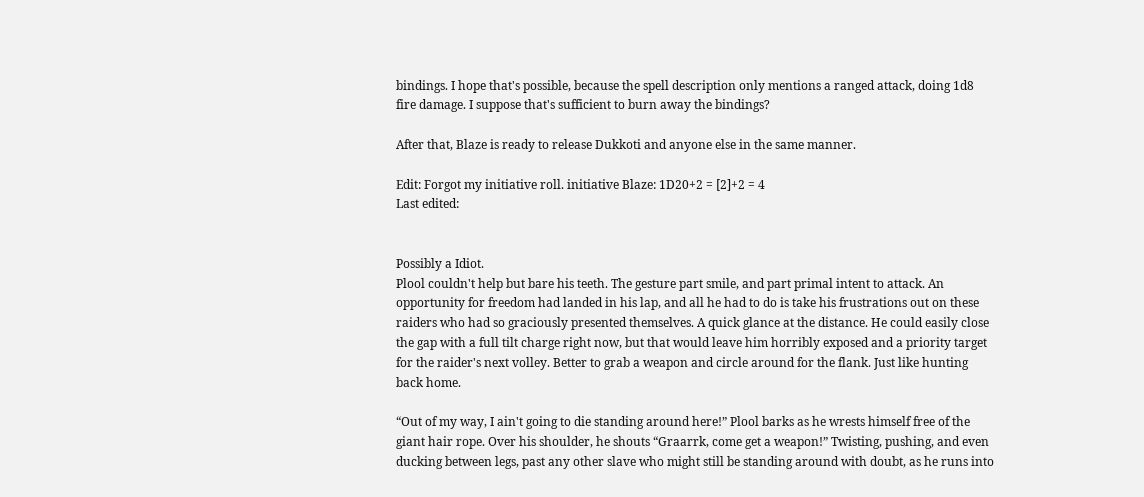bindings. I hope that's possible, because the spell description only mentions a ranged attack, doing 1d8 fire damage. I suppose that's sufficient to burn away the bindings?

After that, Blaze is ready to release Dukkoti and anyone else in the same manner.

Edit: Forgot my initiative roll. initiative Blaze: 1D20+2 = [2]+2 = 4
Last edited:


Possibly a Idiot.
Plool couldn't help but bare his teeth. The gesture part smile, and part primal intent to attack. An opportunity for freedom had landed in his lap, and all he had to do is take his frustrations out on these raiders who had so graciously presented themselves. A quick glance at the distance. He could easily close the gap with a full tilt charge right now, but that would leave him horribly exposed and a priority target for the raider's next volley. Better to grab a weapon and circle around for the flank. Just like hunting back home.

“Out of my way, I ain't going to die standing around here!” Plool barks as he wrests himself free of the giant hair rope. Over his shoulder, he shouts “Graarrk, come get a weapon!” Twisting, pushing, and even ducking between legs, past any other slave who might still be standing around with doubt, as he runs into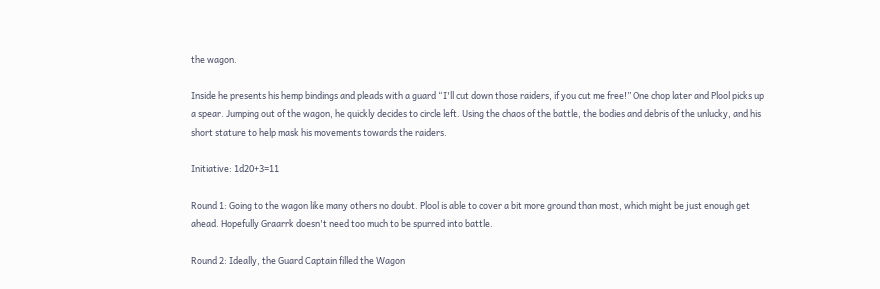the wagon.

Inside he presents his hemp bindings and pleads with a guard “I'll cut down those raiders, if you cut me free!” One chop later and Plool picks up a spear. Jumping out of the wagon, he quickly decides to circle left. Using the chaos of the battle, the bodies and debris of the unlucky, and his short stature to help mask his movements towards the raiders.

Initiative: 1d20+3=11

Round 1: Going to the wagon like many others no doubt. Plool is able to cover a bit more ground than most, which might be just enough get ahead. Hopefully Graarrk doesn't need too much to be spurred into battle.

Round 2: Ideally, the Guard Captain filled the Wagon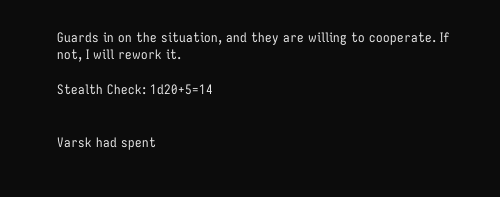Guards in on the situation, and they are willing to cooperate. If not, I will rework it.

Stealth Check: 1d20+5=14


Varsk had spent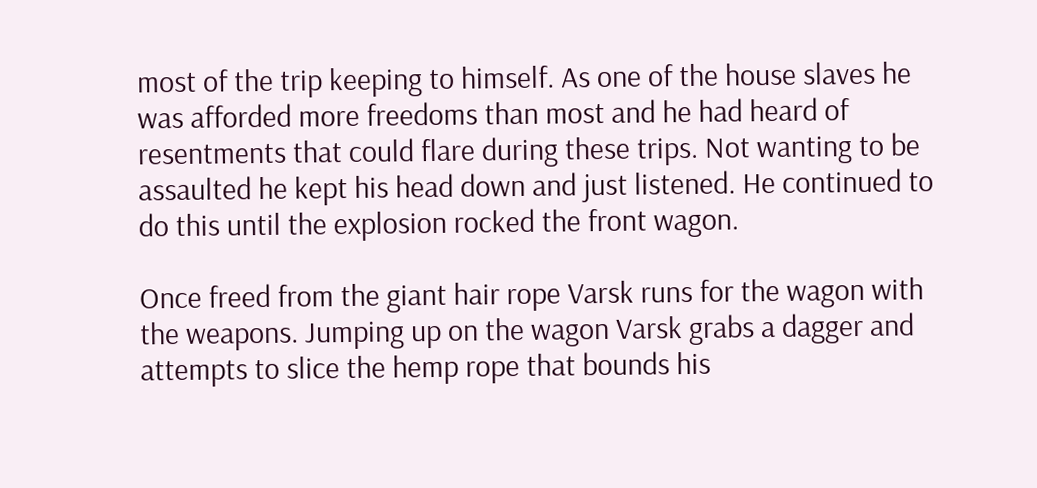most of the trip keeping to himself. As one of the house slaves he was afforded more freedoms than most and he had heard of resentments that could flare during these trips. Not wanting to be assaulted he kept his head down and just listened. He continued to do this until the explosion rocked the front wagon.

Once freed from the giant hair rope Varsk runs for the wagon with the weapons. Jumping up on the wagon Varsk grabs a dagger and attempts to slice the hemp rope that bounds his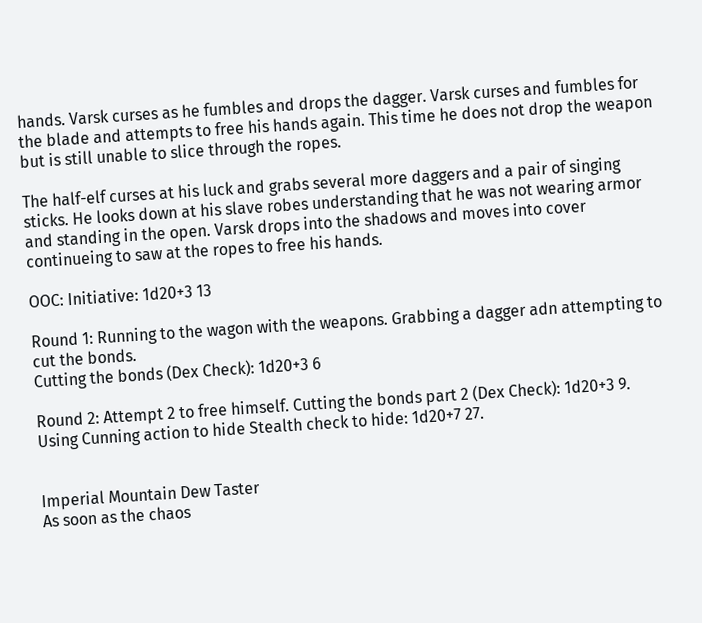hands. Varsk curses as he fumbles and drops the dagger. Varsk curses and fumbles for the blade and attempts to free his hands again. This time he does not drop the weapon but is still unable to slice through the ropes.

The half-elf curses at his luck and grabs several more daggers and a pair of singing sticks. He looks down at his slave robes understanding that he was not wearing armor and standing in the open. Varsk drops into the shadows and moves into cover continueing to saw at the ropes to free his hands.

OOC: Initiative: 1d20+3 13

Round 1: Running to the wagon with the weapons. Grabbing a dagger adn attempting to cut the bonds.
Cutting the bonds (Dex Check): 1d20+3 6

Round 2: Attempt 2 to free himself. Cutting the bonds part 2 (Dex Check): 1d20+3 9. Using Cunning action to hide Stealth check to hide: 1d20+7 27.


Imperial Mountain Dew Taster
As soon as the chaos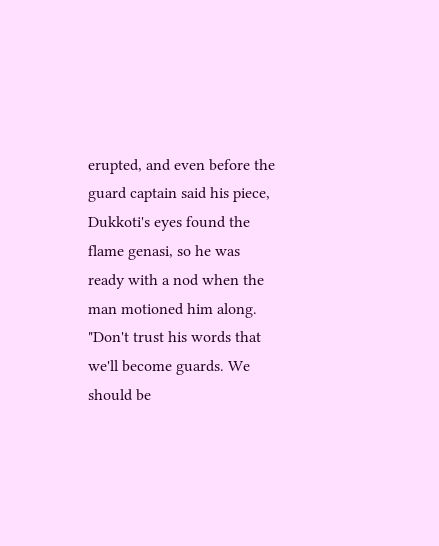erupted, and even before the guard captain said his piece, Dukkoti's eyes found the flame genasi, so he was ready with a nod when the man motioned him along. "Don't trust his words that we'll become guards. We should be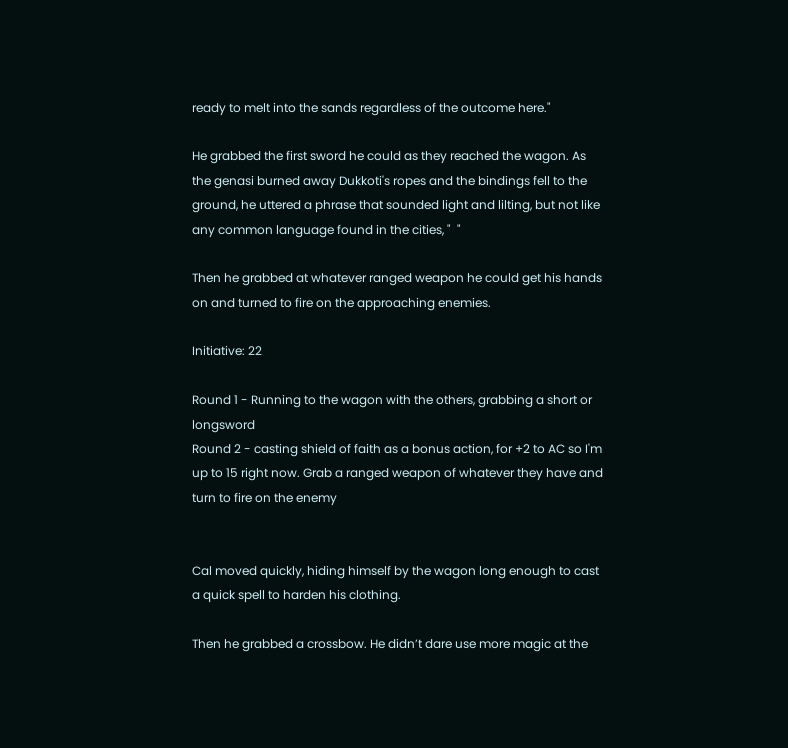ready to melt into the sands regardless of the outcome here."

He grabbed the first sword he could as they reached the wagon. As the genasi burned away Dukkoti's ropes and the bindings fell to the ground, he uttered a phrase that sounded light and lilting, but not like any common language found in the cities, "  "

Then he grabbed at whatever ranged weapon he could get his hands on and turned to fire on the approaching enemies.

Initiative: 22

Round 1 - Running to the wagon with the others, grabbing a short or longsword
Round 2 - casting shield of faith as a bonus action, for +2 to AC so I'm up to 15 right now. Grab a ranged weapon of whatever they have and turn to fire on the enemy


Cal moved quickly, hiding himself by the wagon long enough to cast a quick spell to harden his clothing.

Then he grabbed a crossbow. He didn’t dare use more magic at the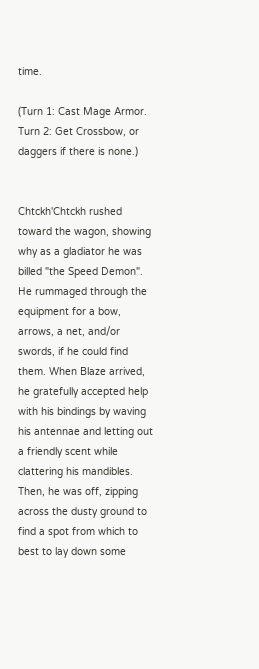time.

(Turn 1: Cast Mage Armor.
Turn 2: Get Crossbow, or daggers if there is none.)


Chtckh'Chtckh rushed toward the wagon, showing why as a gladiator he was billed "the Speed Demon". He rummaged through the equipment for a bow, arrows, a net, and/or swords, if he could find them. When Blaze arrived, he gratefully accepted help with his bindings by waving his antennae and letting out a friendly scent while clattering his mandibles. Then, he was off, zipping across the dusty ground to find a spot from which to best to lay down some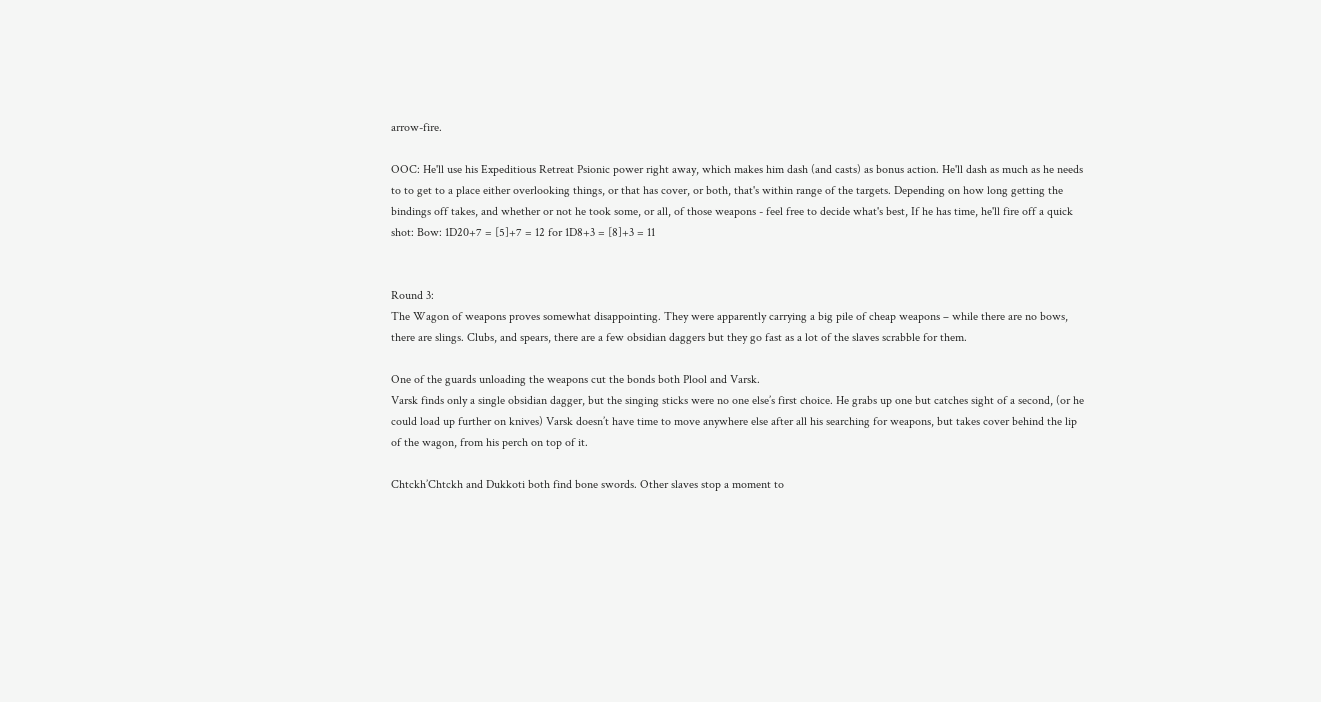arrow-fire.

OOC: He'll use his Expeditious Retreat Psionic power right away, which makes him dash (and casts) as bonus action. He'll dash as much as he needs to to get to a place either overlooking things, or that has cover, or both, that's within range of the targets. Depending on how long getting the bindings off takes, and whether or not he took some, or all, of those weapons - feel free to decide what's best, If he has time, he'll fire off a quick shot: Bow: 1D20+7 = [5]+7 = 12 for 1D8+3 = [8]+3 = 11


Round 3:
The Wagon of weapons proves somewhat disappointing. They were apparently carrying a big pile of cheap weapons – while there are no bows, there are slings. Clubs, and spears, there are a few obsidian daggers but they go fast as a lot of the slaves scrabble for them.

One of the guards unloading the weapons cut the bonds both Plool and Varsk.
Varsk finds only a single obsidian dagger, but the singing sticks were no one else’s first choice. He grabs up one but catches sight of a second, (or he could load up further on knives) Varsk doesn’t have time to move anywhere else after all his searching for weapons, but takes cover behind the lip of the wagon, from his perch on top of it.

Chtckh’Chtckh and Dukkoti both find bone swords. Other slaves stop a moment to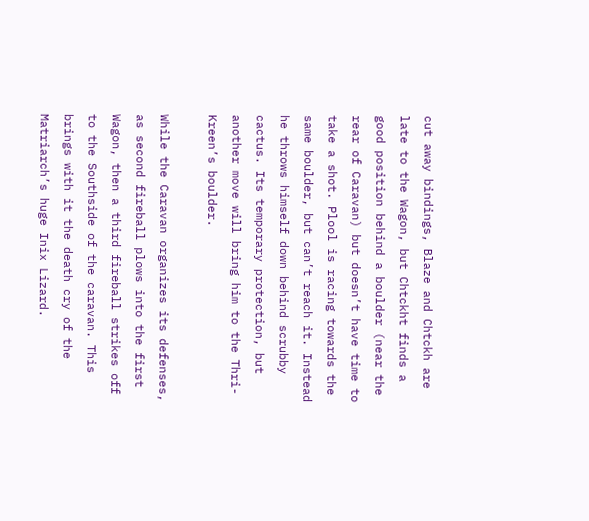cut away bindings, Blaze and Chtckh are late to the Wagon, but Chtckht finds a good position behind a boulder (near the rear of Caravan) but doesn’t have time to take a shot. Plool is racing towards the same boulder, but can’t reach it. Instead he throws himself down behind scrubby cactus. Its temporary protection, but another move will bring him to the Thri-Kreen’s boulder.

While the Caravan organizes its defenses, as second fireball plows into the first Wagon, then a third fireball strikes off to the Southside of the caravan. This brings with it the death cry of the Matriarch’s huge Inix Lizard.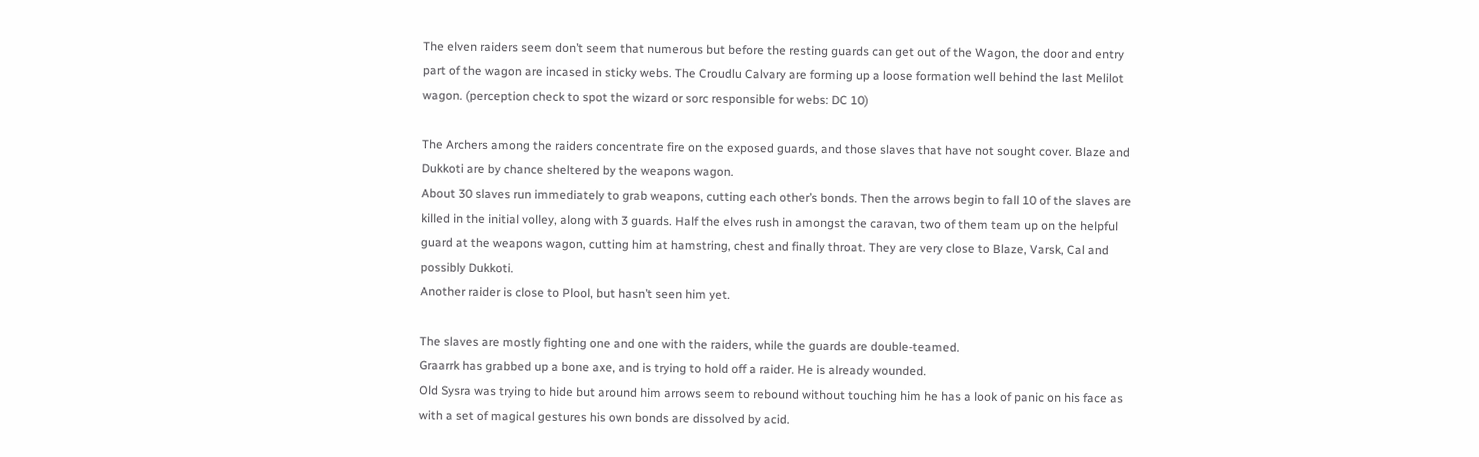The elven raiders seem don’t seem that numerous but before the resting guards can get out of the Wagon, the door and entry part of the wagon are incased in sticky webs. The Croudlu Calvary are forming up a loose formation well behind the last Melilot wagon. (perception check to spot the wizard or sorc responsible for webs: DC 10)

The Archers among the raiders concentrate fire on the exposed guards, and those slaves that have not sought cover. Blaze and Dukkoti are by chance sheltered by the weapons wagon.
About 30 slaves run immediately to grab weapons, cutting each other’s bonds. Then the arrows begin to fall 10 of the slaves are killed in the initial volley, along with 3 guards. Half the elves rush in amongst the caravan, two of them team up on the helpful guard at the weapons wagon, cutting him at hamstring, chest and finally throat. They are very close to Blaze, Varsk, Cal and possibly Dukkoti.
Another raider is close to Plool, but hasn’t seen him yet.

The slaves are mostly fighting one and one with the raiders, while the guards are double-teamed.
Graarrk has grabbed up a bone axe, and is trying to hold off a raider. He is already wounded.
Old Sysra was trying to hide but around him arrows seem to rebound without touching him he has a look of panic on his face as with a set of magical gestures his own bonds are dissolved by acid.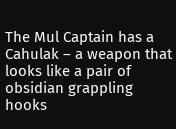The Mul Captain has a Cahulak – a weapon that looks like a pair of obsidian grappling hooks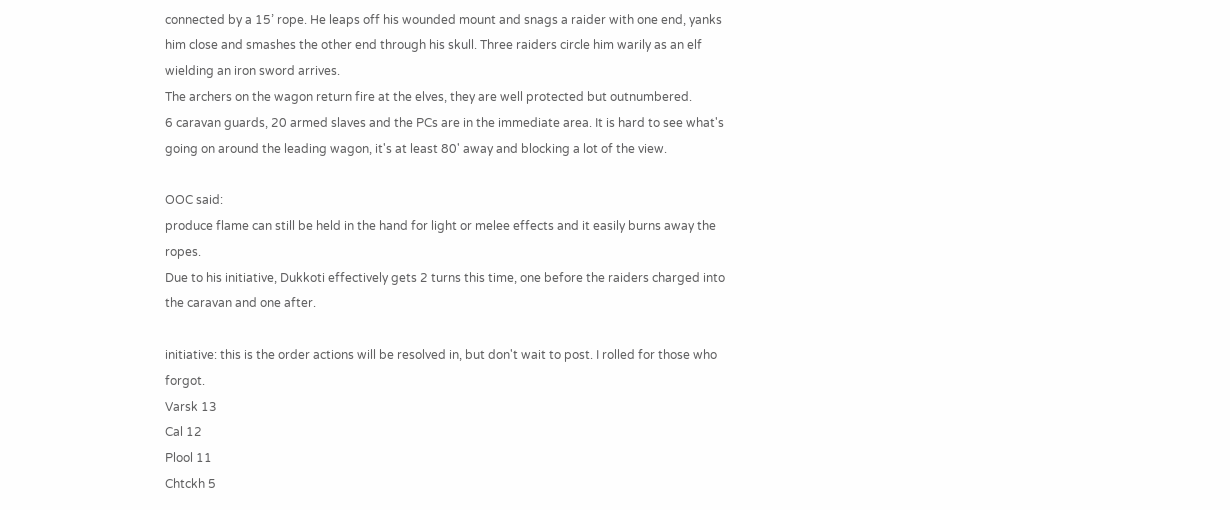connected by a 15’ rope. He leaps off his wounded mount and snags a raider with one end, yanks him close and smashes the other end through his skull. Three raiders circle him warily as an elf wielding an iron sword arrives.
The archers on the wagon return fire at the elves, they are well protected but outnumbered.
6 caravan guards, 20 armed slaves and the PCs are in the immediate area. It is hard to see what's going on around the leading wagon, it's at least 80' away and blocking a lot of the view.

OOC said:
produce flame can still be held in the hand for light or melee effects and it easily burns away the ropes.
Due to his initiative, Dukkoti effectively gets 2 turns this time, one before the raiders charged into the caravan and one after.

initiative: this is the order actions will be resolved in, but don't wait to post. I rolled for those who forgot.
Varsk 13
Cal 12
Plool 11
Chtckh 5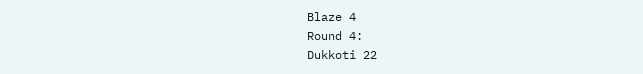Blaze 4
Round 4:
Dukkoti 22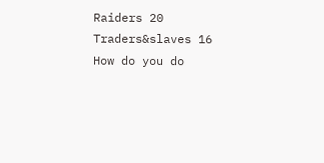Raiders 20
Traders&slaves 16
How do you do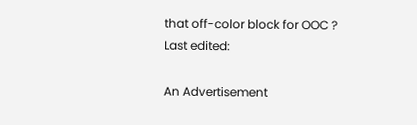that off-color block for OOC ?
Last edited:

An Advertisement